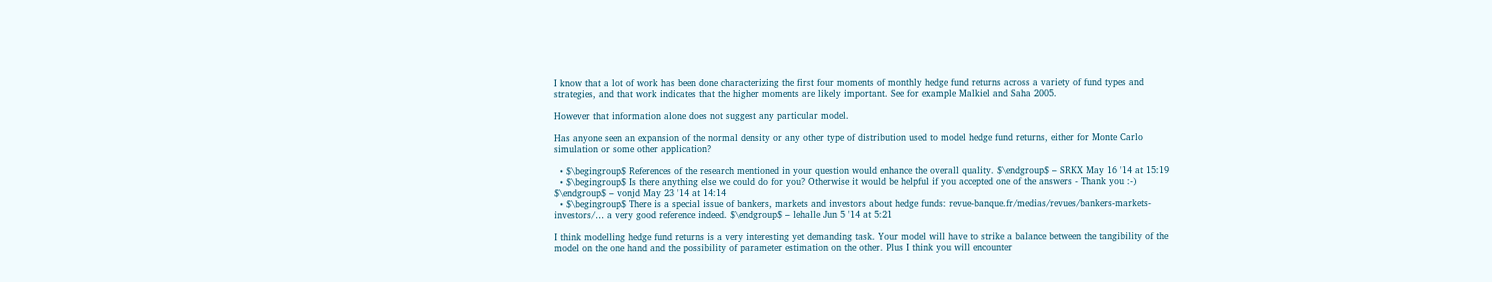I know that a lot of work has been done characterizing the first four moments of monthly hedge fund returns across a variety of fund types and strategies, and that work indicates that the higher moments are likely important. See for example Malkiel and Saha 2005.

However that information alone does not suggest any particular model.

Has anyone seen an expansion of the normal density or any other type of distribution used to model hedge fund returns, either for Monte Carlo simulation or some other application?

  • $\begingroup$ References of the research mentioned in your question would enhance the overall quality. $\endgroup$ – SRKX May 16 '14 at 15:19
  • $\begingroup$ Is there anything else we could do for you? Otherwise it would be helpful if you accepted one of the answers - Thank you :-) $\endgroup$ – vonjd May 23 '14 at 14:14
  • $\begingroup$ There is a special issue of bankers, markets and investors about hedge funds: revue-banque.fr/medias/revues/bankers-markets-investors/… a very good reference indeed. $\endgroup$ – lehalle Jun 5 '14 at 5:21

I think modelling hedge fund returns is a very interesting yet demanding task. Your model will have to strike a balance between the tangibility of the model on the one hand and the possibility of parameter estimation on the other. Plus I think you will encounter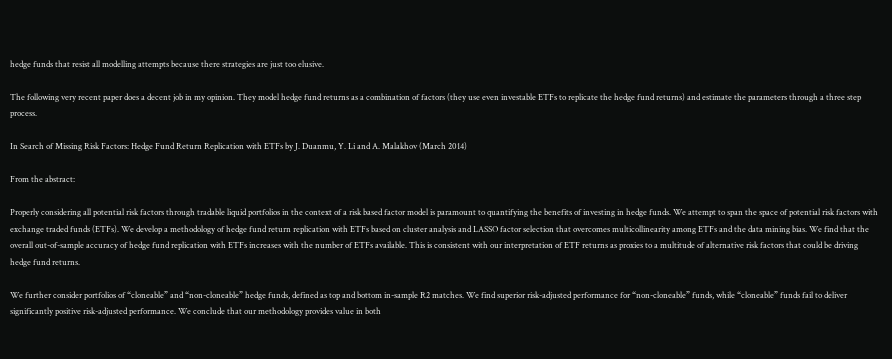hedge funds that resist all modelling attempts because there strategies are just too elusive.

The following very recent paper does a decent job in my opinion. They model hedge fund returns as a combination of factors (they use even investable ETFs to replicate the hedge fund returns) and estimate the parameters through a three step process.

In Search of Missing Risk Factors: Hedge Fund Return Replication with ETFs by J. Duanmu, Y. Li and A. Malakhov (March 2014)

From the abstract:

Properly considering all potential risk factors through tradable liquid portfolios in the context of a risk based factor model is paramount to quantifying the benefits of investing in hedge funds. We attempt to span the space of potential risk factors with exchange traded funds (ETFs). We develop a methodology of hedge fund return replication with ETFs based on cluster analysis and LASSO factor selection that overcomes multicollinearity among ETFs and the data mining bias. We find that the overall out-of-sample accuracy of hedge fund replication with ETFs increases with the number of ETFs available. This is consistent with our interpretation of ETF returns as proxies to a multitude of alternative risk factors that could be driving hedge fund returns.

We further consider portfolios of “cloneable” and “non-cloneable” hedge funds, defined as top and bottom in-sample R2 matches. We find superior risk-adjusted performance for “non-cloneable” funds, while “cloneable” funds fail to deliver significantly positive risk-adjusted performance. We conclude that our methodology provides value in both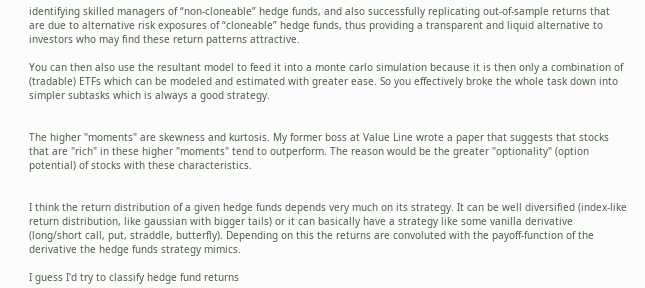identifying skilled managers of “non-cloneable” hedge funds, and also successfully replicating out-of-sample returns that are due to alternative risk exposures of “cloneable” hedge funds, thus providing a transparent and liquid alternative to investors who may find these return patterns attractive.

You can then also use the resultant model to feed it into a monte carlo simulation because it is then only a combination of (tradable) ETFs which can be modeled and estimated with greater ease. So you effectively broke the whole task down into simpler subtasks which is always a good strategy.


The higher "moments" are skewness and kurtosis. My former boss at Value Line wrote a paper that suggests that stocks that are "rich" in these higher "moments" tend to outperform. The reason would be the greater "optionality" (option potential) of stocks with these characteristics.


I think the return distribution of a given hedge funds depends very much on its strategy. It can be well diversified (index-like return distribution, like gaussian with bigger tails) or it can basically have a strategy like some vanilla derivative (long/short call, put, straddle, butterfly). Depending on this the returns are convoluted with the payoff-function of the derivative the hedge funds strategy mimics.

I guess I'd try to classify hedge fund returns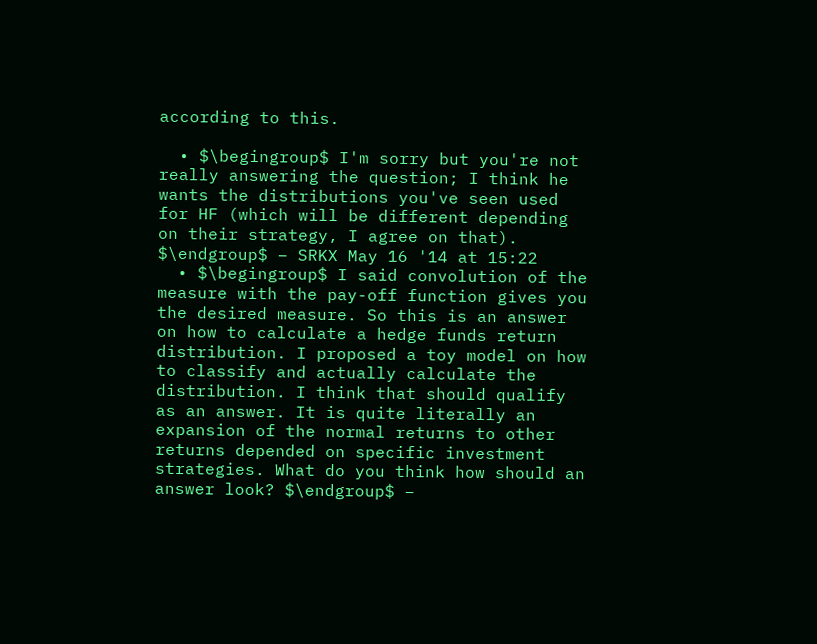according to this.

  • $\begingroup$ I'm sorry but you're not really answering the question; I think he wants the distributions you've seen used for HF (which will be different depending on their strategy, I agree on that). $\endgroup$ – SRKX May 16 '14 at 15:22
  • $\begingroup$ I said convolution of the measure with the pay-off function gives you the desired measure. So this is an answer on how to calculate a hedge funds return distribution. I proposed a toy model on how to classify and actually calculate the distribution. I think that should qualify as an answer. It is quite literally an expansion of the normal returns to other returns depended on specific investment strategies. What do you think how should an answer look? $\endgroup$ –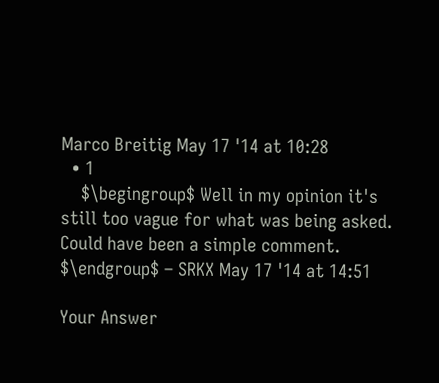Marco Breitig May 17 '14 at 10:28
  • 1
    $\begingroup$ Well in my opinion it's still too vague for what was being asked. Could have been a simple comment. $\endgroup$ – SRKX May 17 '14 at 14:51

Your Answer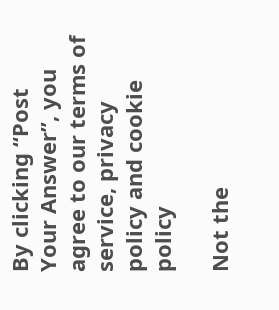By clicking “Post Your Answer”, you agree to our terms of service, privacy policy and cookie policy

Not the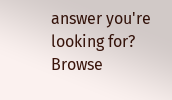answer you're looking for? Browse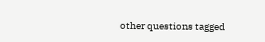other questions tagged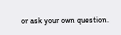or ask your own question.